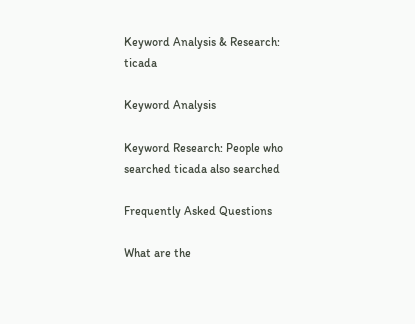Keyword Analysis & Research: ticada

Keyword Analysis

Keyword Research: People who searched ticada also searched

Frequently Asked Questions

What are the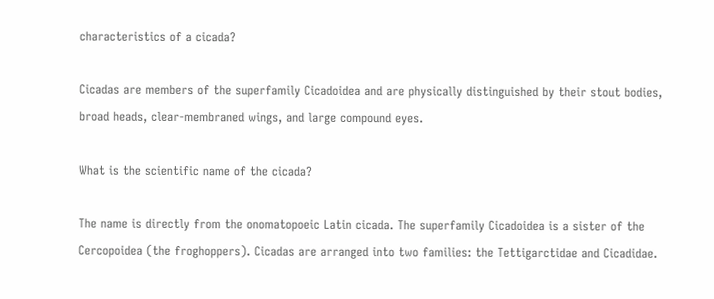characteristics of a cicada?

Cicadas are members of the superfamily Cicadoidea and are physically distinguished by their stout bodies, broad heads, clear-membraned wings, and large compound eyes.

What is the scientific name of the cicada?

The name is directly from the onomatopoeic Latin cicada. The superfamily Cicadoidea is a sister of the Cercopoidea (the froghoppers). Cicadas are arranged into two families: the Tettigarctidae and Cicadidae.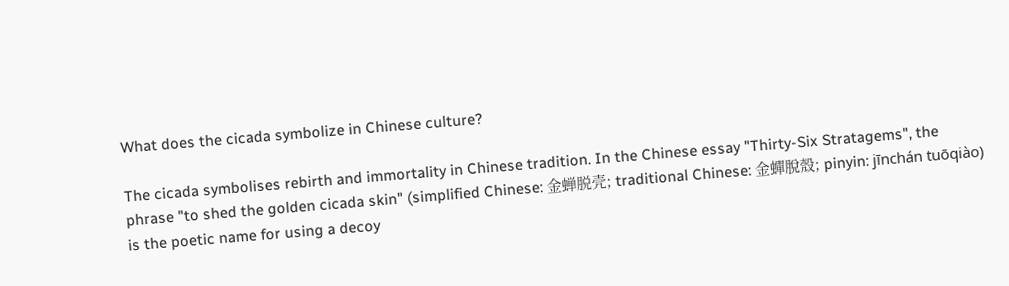What does the cicada symbolize in Chinese culture?

The cicada symbolises rebirth and immortality in Chinese tradition. In the Chinese essay "Thirty-Six Stratagems", the phrase "to shed the golden cicada skin" (simplified Chinese: 金蝉脱壳; traditional Chinese: 金蟬脫殼; pinyin: jīnchán tuōqiào) is the poetic name for using a decoy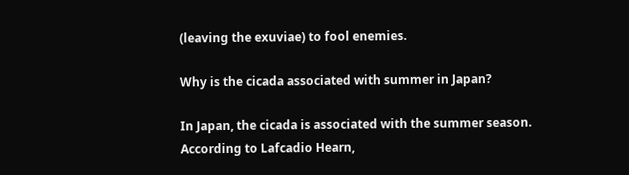(leaving the exuviae) to fool enemies.

Why is the cicada associated with summer in Japan?

In Japan, the cicada is associated with the summer season. According to Lafcadio Hearn,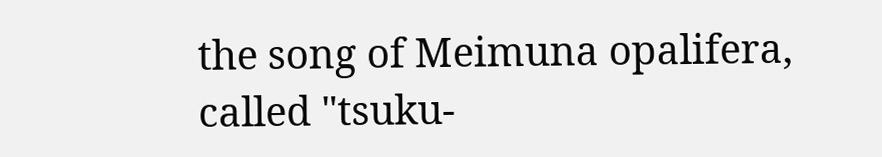the song of Meimuna opalifera, called "tsuku-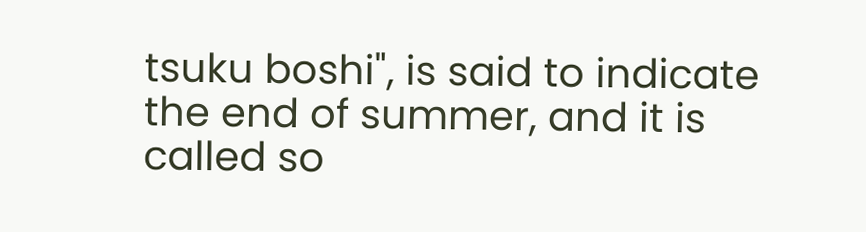tsuku boshi", is said to indicate the end of summer, and it is called so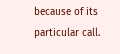because of its particular call.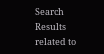Search Results related to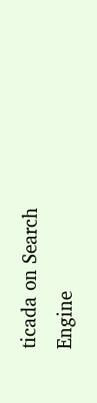ticada on Search Engine